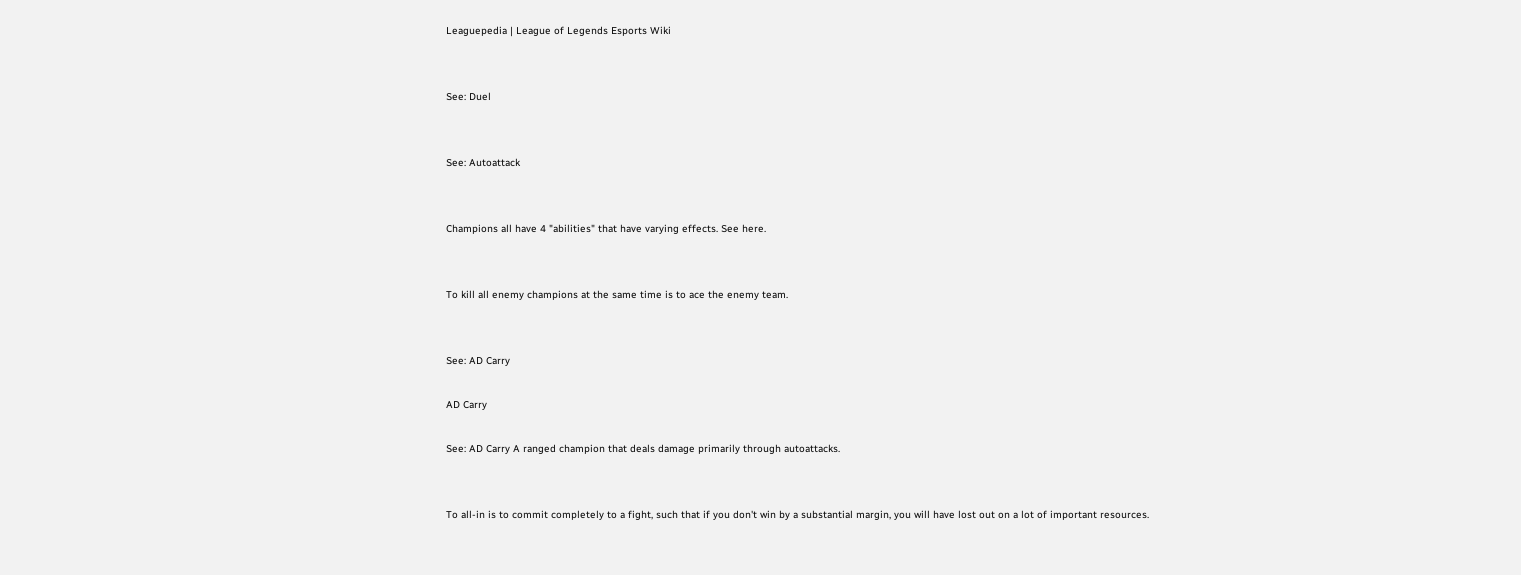Leaguepedia | League of Legends Esports Wiki


See: Duel


See: Autoattack


Champions all have 4 "abilities" that have varying effects. See here.


To kill all enemy champions at the same time is to ace the enemy team.


See: AD Carry

AD Carry

See: AD Carry A ranged champion that deals damage primarily through autoattacks.


To all-in is to commit completely to a fight, such that if you don't win by a substantial margin, you will have lost out on a lot of important resources.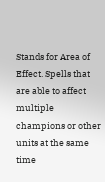Stands for Area of Effect. Spells that are able to affect multiple champions or other units at the same time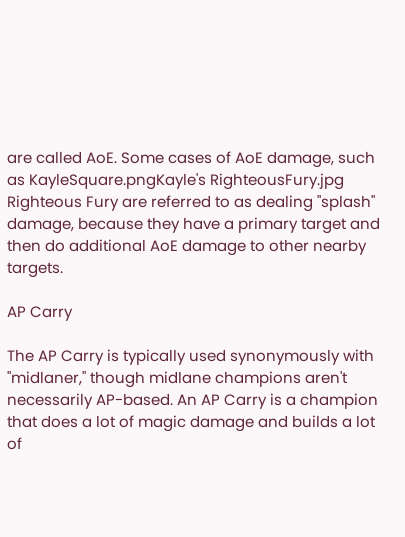are called AoE. Some cases of AoE damage, such as KayleSquare.pngKayle's RighteousFury.jpg Righteous Fury are referred to as dealing "splash" damage, because they have a primary target and then do additional AoE damage to other nearby targets.

AP Carry

The AP Carry is typically used synonymously with "midlaner," though midlane champions aren't necessarily AP-based. An AP Carry is a champion that does a lot of magic damage and builds a lot of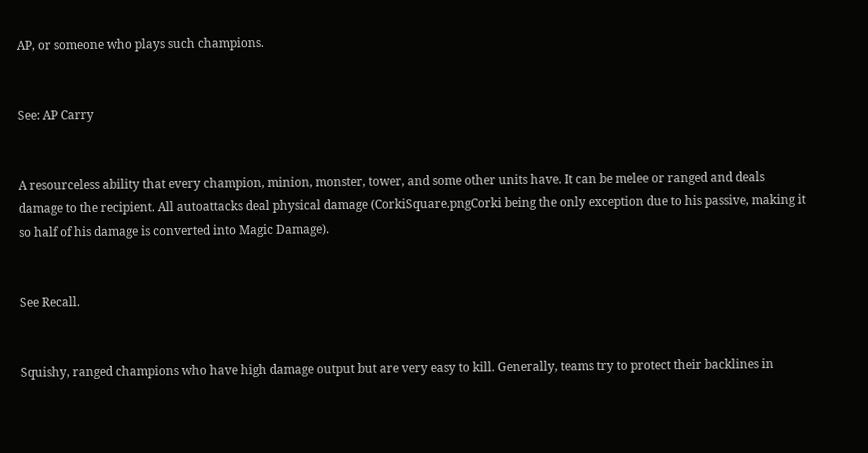AP, or someone who plays such champions.


See: AP Carry


A resourceless ability that every champion, minion, monster, tower, and some other units have. It can be melee or ranged and deals damage to the recipient. All autoattacks deal physical damage (CorkiSquare.pngCorki being the only exception due to his passive, making it so half of his damage is converted into Magic Damage).


See Recall.


Squishy, ranged champions who have high damage output but are very easy to kill. Generally, teams try to protect their backlines in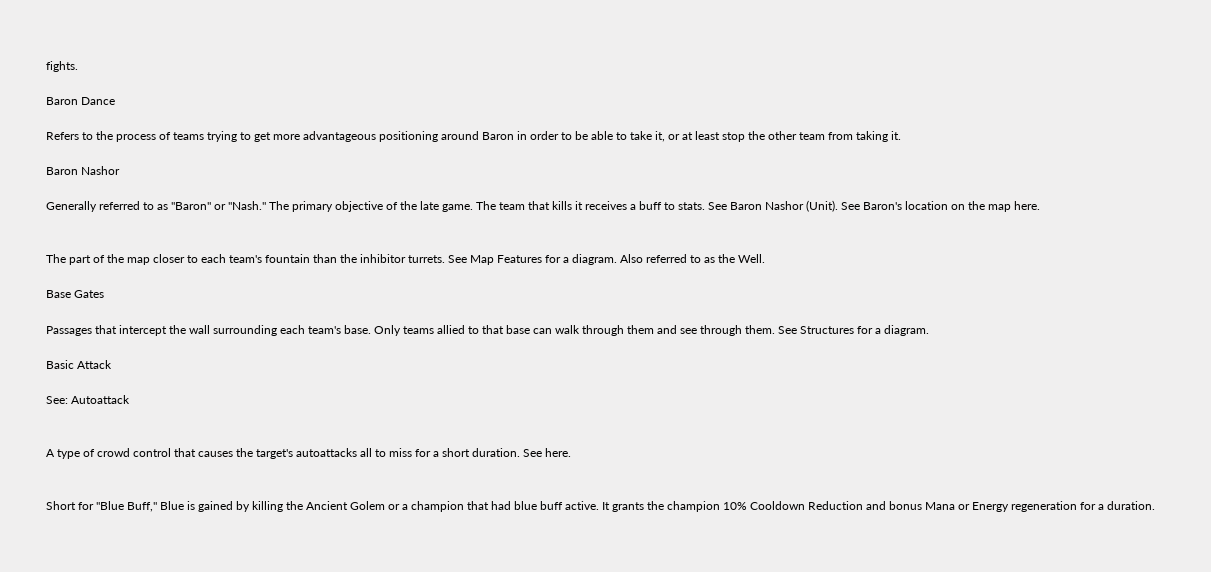fights.

Baron Dance

Refers to the process of teams trying to get more advantageous positioning around Baron in order to be able to take it, or at least stop the other team from taking it.

Baron Nashor

Generally referred to as "Baron" or "Nash." The primary objective of the late game. The team that kills it receives a buff to stats. See Baron Nashor (Unit). See Baron's location on the map here.


The part of the map closer to each team's fountain than the inhibitor turrets. See Map Features for a diagram. Also referred to as the Well.

Base Gates

Passages that intercept the wall surrounding each team's base. Only teams allied to that base can walk through them and see through them. See Structures for a diagram.

Basic Attack

See: Autoattack


A type of crowd control that causes the target's autoattacks all to miss for a short duration. See here.


Short for "Blue Buff," Blue is gained by killing the Ancient Golem or a champion that had blue buff active. It grants the champion 10% Cooldown Reduction and bonus Mana or Energy regeneration for a duration.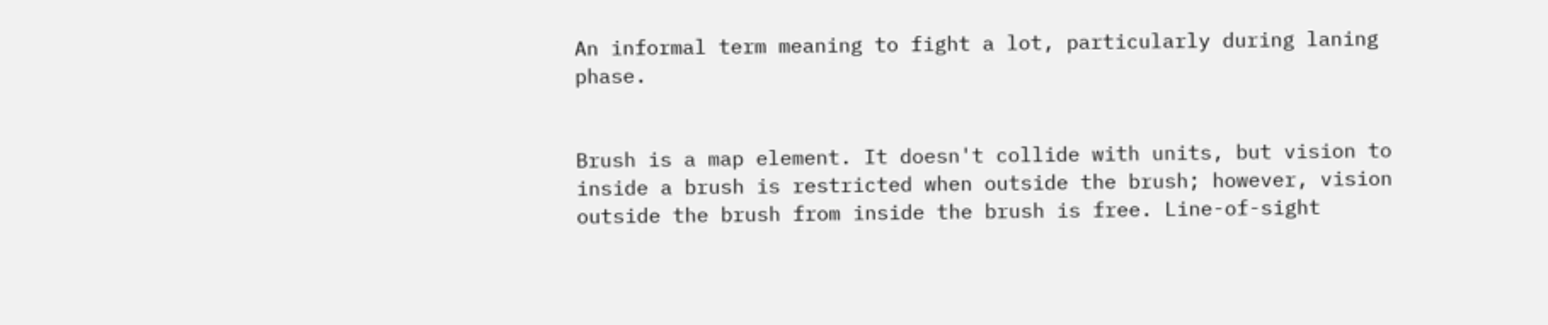An informal term meaning to fight a lot, particularly during laning phase.


Brush is a map element. It doesn't collide with units, but vision to inside a brush is restricted when outside the brush; however, vision outside the brush from inside the brush is free. Line-of-sight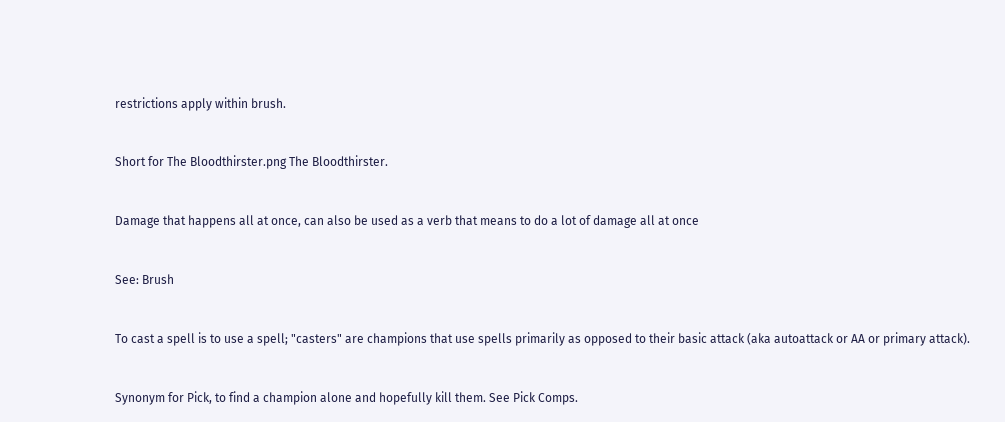restrictions apply within brush.


Short for The Bloodthirster.png The Bloodthirster.


Damage that happens all at once, can also be used as a verb that means to do a lot of damage all at once


See: Brush


To cast a spell is to use a spell; "casters" are champions that use spells primarily as opposed to their basic attack (aka autoattack or AA or primary attack).


Synonym for Pick, to find a champion alone and hopefully kill them. See Pick Comps.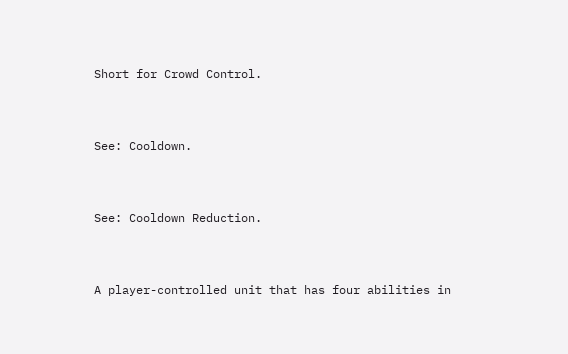Short for Crowd Control.


See: Cooldown.


See: Cooldown Reduction.


A player-controlled unit that has four abilities in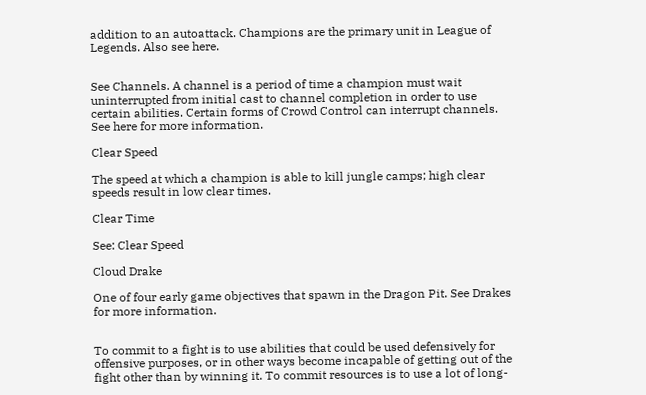addition to an autoattack. Champions are the primary unit in League of Legends. Also see here.


See Channels. A channel is a period of time a champion must wait uninterrupted from initial cast to channel completion in order to use certain abilities. Certain forms of Crowd Control can interrupt channels. See here for more information.

Clear Speed

The speed at which a champion is able to kill jungle camps; high clear speeds result in low clear times.

Clear Time

See: Clear Speed

Cloud Drake

One of four early game objectives that spawn in the Dragon Pit. See Drakes for more information.


To commit to a fight is to use abilities that could be used defensively for offensive purposes, or in other ways become incapable of getting out of the fight other than by winning it. To commit resources is to use a lot of long-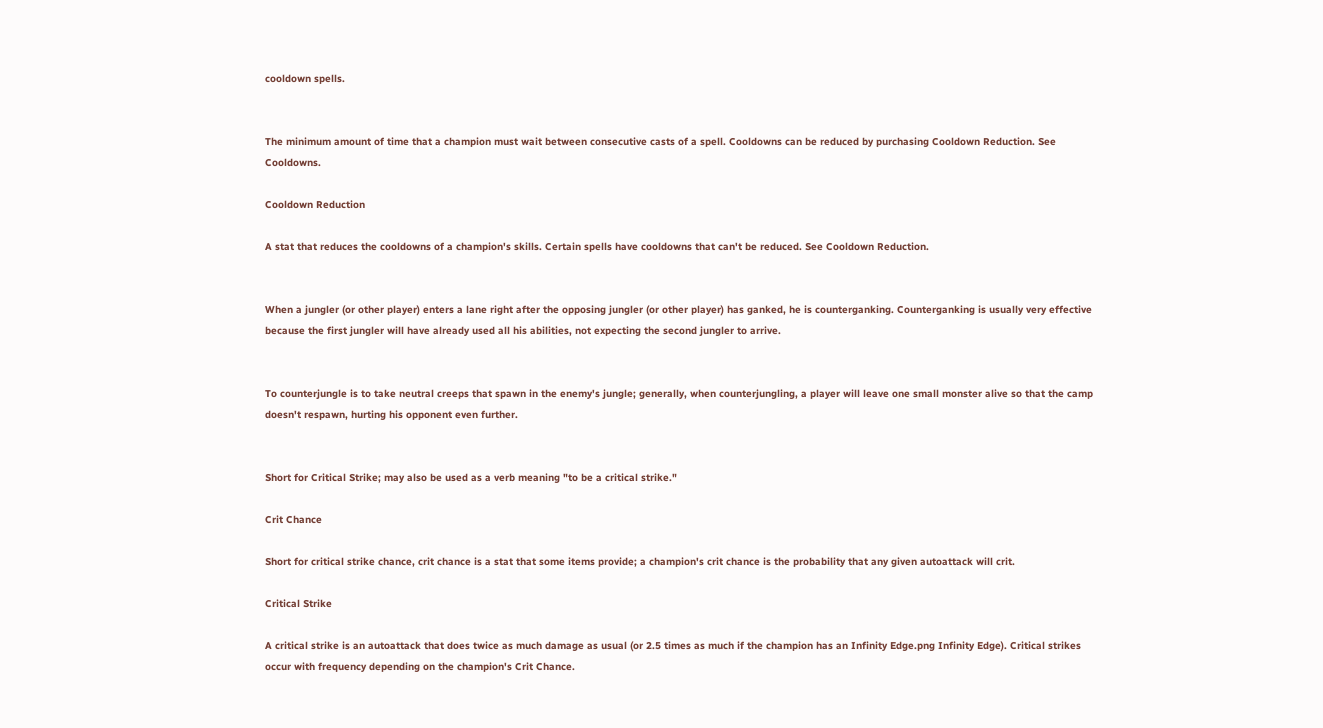cooldown spells.


The minimum amount of time that a champion must wait between consecutive casts of a spell. Cooldowns can be reduced by purchasing Cooldown Reduction. See Cooldowns.

Cooldown Reduction

A stat that reduces the cooldowns of a champion's skills. Certain spells have cooldowns that can't be reduced. See Cooldown Reduction.


When a jungler (or other player) enters a lane right after the opposing jungler (or other player) has ganked, he is counterganking. Counterganking is usually very effective because the first jungler will have already used all his abilities, not expecting the second jungler to arrive.


To counterjungle is to take neutral creeps that spawn in the enemy's jungle; generally, when counterjungling, a player will leave one small monster alive so that the camp doesn't respawn, hurting his opponent even further.


Short for Critical Strike; may also be used as a verb meaning "to be a critical strike."

Crit Chance

Short for critical strike chance, crit chance is a stat that some items provide; a champion's crit chance is the probability that any given autoattack will crit.

Critical Strike

A critical strike is an autoattack that does twice as much damage as usual (or 2.5 times as much if the champion has an Infinity Edge.png Infinity Edge). Critical strikes occur with frequency depending on the champion's Crit Chance.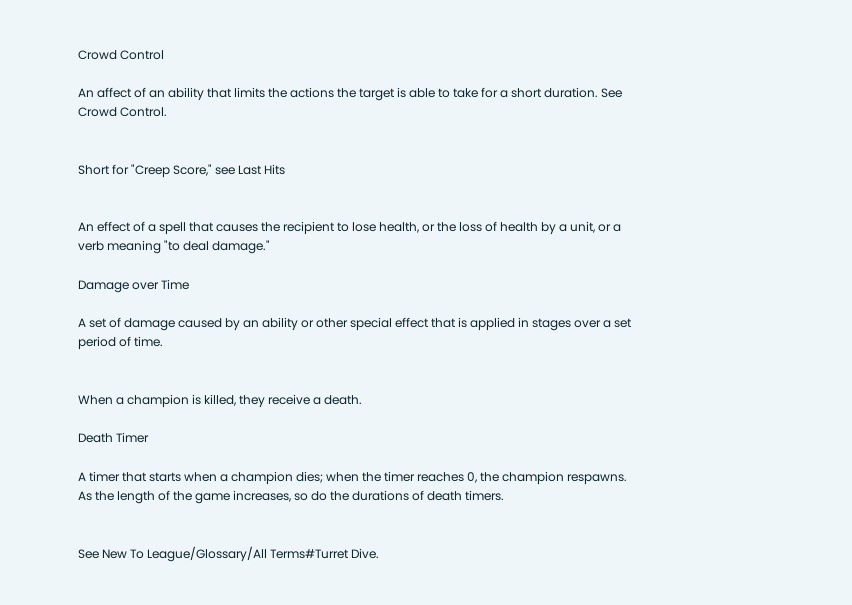Crowd Control

An affect of an ability that limits the actions the target is able to take for a short duration. See Crowd Control.


Short for "Creep Score," see Last Hits


An effect of a spell that causes the recipient to lose health, or the loss of health by a unit, or a verb meaning "to deal damage."

Damage over Time

A set of damage caused by an ability or other special effect that is applied in stages over a set period of time.


When a champion is killed, they receive a death.

Death Timer

A timer that starts when a champion dies; when the timer reaches 0, the champion respawns. As the length of the game increases, so do the durations of death timers.


See New To League/Glossary/All Terms#Turret Dive.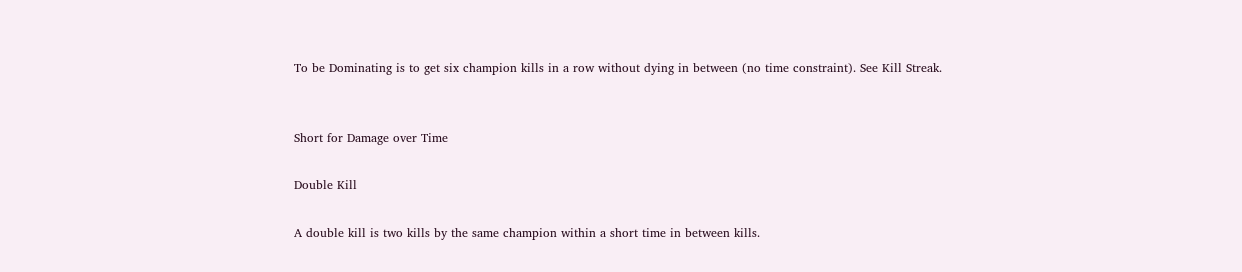To be Dominating is to get six champion kills in a row without dying in between (no time constraint). See Kill Streak.


Short for Damage over Time

Double Kill

A double kill is two kills by the same champion within a short time in between kills.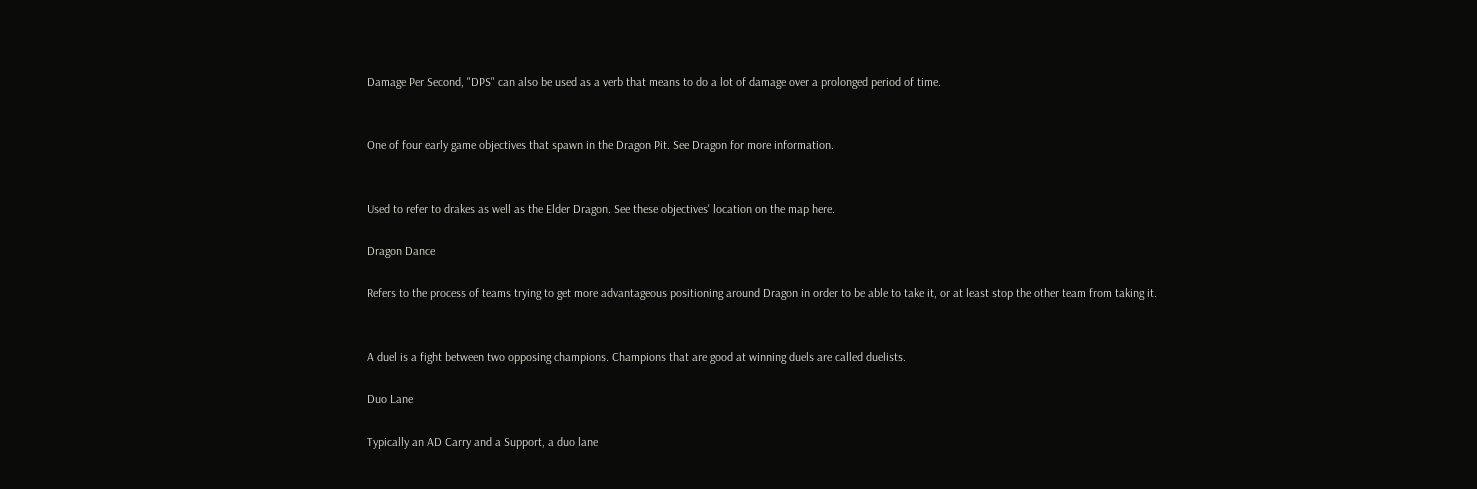Damage Per Second, "DPS" can also be used as a verb that means to do a lot of damage over a prolonged period of time.


One of four early game objectives that spawn in the Dragon Pit. See Dragon for more information.


Used to refer to drakes as well as the Elder Dragon. See these objectives' location on the map here.

Dragon Dance

Refers to the process of teams trying to get more advantageous positioning around Dragon in order to be able to take it, or at least stop the other team from taking it.


A duel is a fight between two opposing champions. Champions that are good at winning duels are called duelists.

Duo Lane

Typically an AD Carry and a Support, a duo lane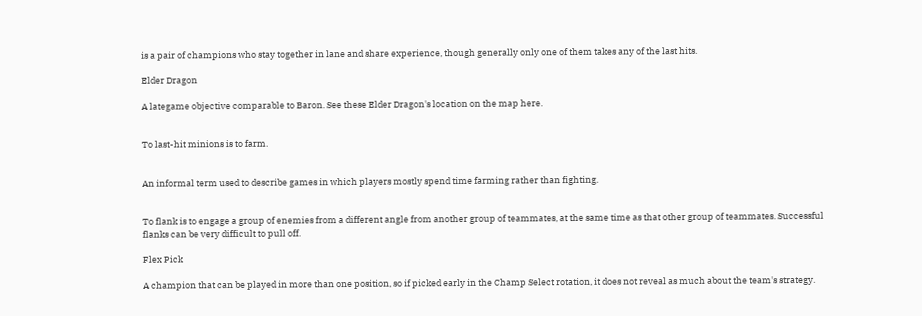is a pair of champions who stay together in lane and share experience, though generally only one of them takes any of the last hits.

Elder Dragon

A lategame objective comparable to Baron. See these Elder Dragon's location on the map here.


To last-hit minions is to farm.


An informal term used to describe games in which players mostly spend time farming rather than fighting.


To flank is to engage a group of enemies from a different angle from another group of teammates, at the same time as that other group of teammates. Successful flanks can be very difficult to pull off.

Flex Pick

A champion that can be played in more than one position, so if picked early in the Champ Select rotation, it does not reveal as much about the team's strategy.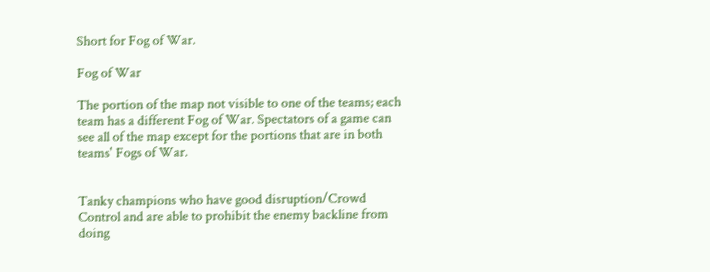Short for Fog of War.

Fog of War

The portion of the map not visible to one of the teams; each team has a different Fog of War. Spectators of a game can see all of the map except for the portions that are in both teams' Fogs of War.


Tanky champions who have good disruption/Crowd Control and are able to prohibit the enemy backline from doing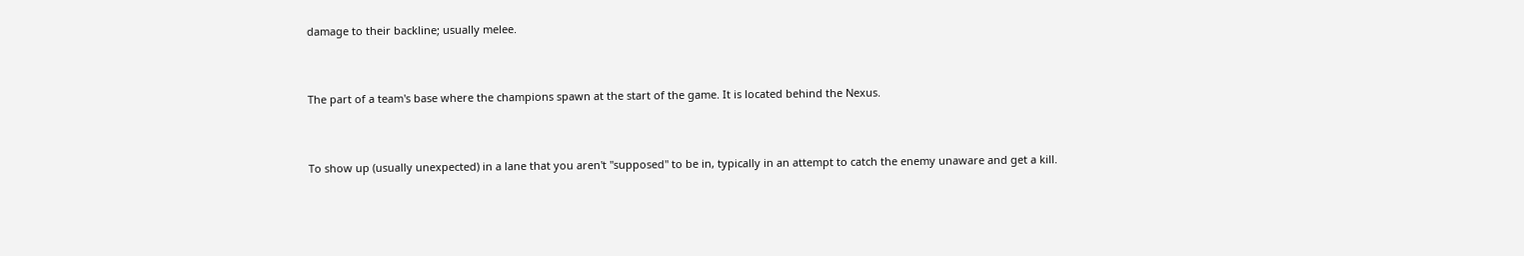damage to their backline; usually melee.


The part of a team's base where the champions spawn at the start of the game. It is located behind the Nexus.


To show up (usually unexpected) in a lane that you aren't "supposed" to be in, typically in an attempt to catch the enemy unaware and get a kill.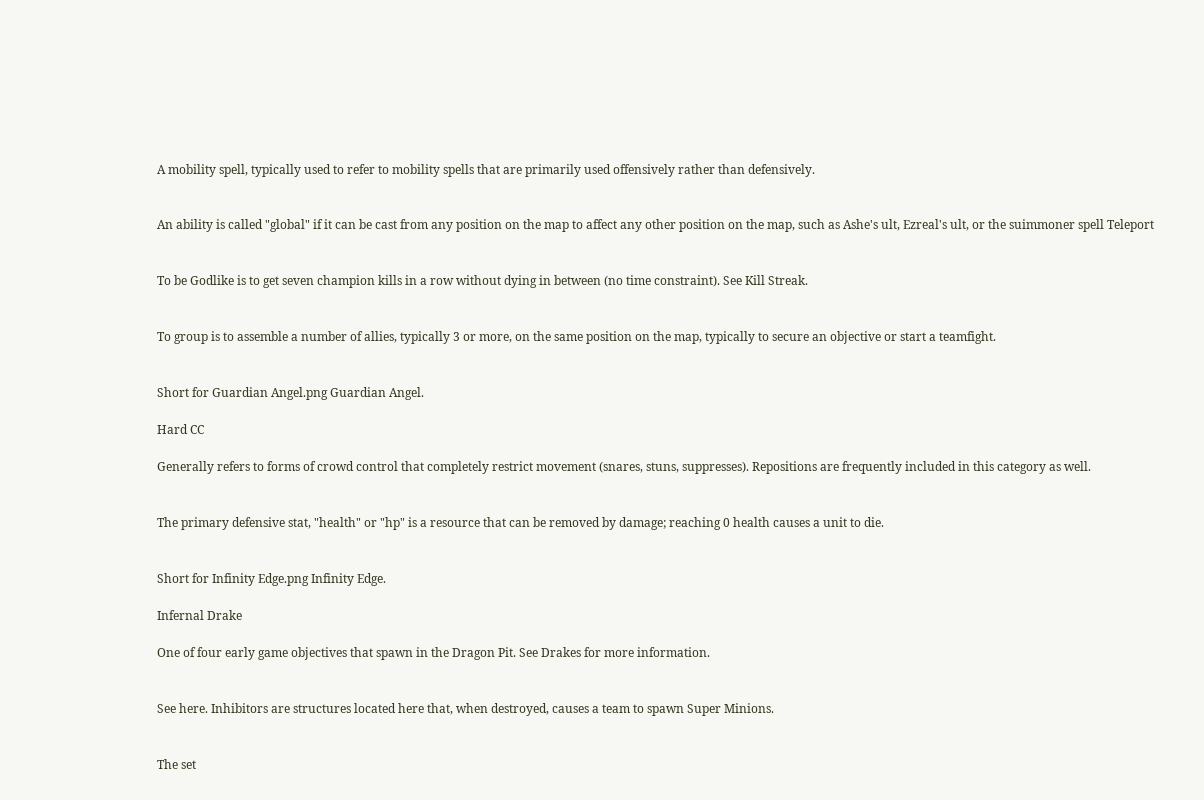A mobility spell, typically used to refer to mobility spells that are primarily used offensively rather than defensively.


An ability is called "global" if it can be cast from any position on the map to affect any other position on the map, such as Ashe's ult, Ezreal's ult, or the suimmoner spell Teleport


To be Godlike is to get seven champion kills in a row without dying in between (no time constraint). See Kill Streak.


To group is to assemble a number of allies, typically 3 or more, on the same position on the map, typically to secure an objective or start a teamfight.


Short for Guardian Angel.png Guardian Angel.

Hard CC

Generally refers to forms of crowd control that completely restrict movement (snares, stuns, suppresses). Repositions are frequently included in this category as well.


The primary defensive stat, "health" or "hp" is a resource that can be removed by damage; reaching 0 health causes a unit to die.


Short for Infinity Edge.png Infinity Edge.

Infernal Drake

One of four early game objectives that spawn in the Dragon Pit. See Drakes for more information.


See here. Inhibitors are structures located here that, when destroyed, causes a team to spawn Super Minions.


The set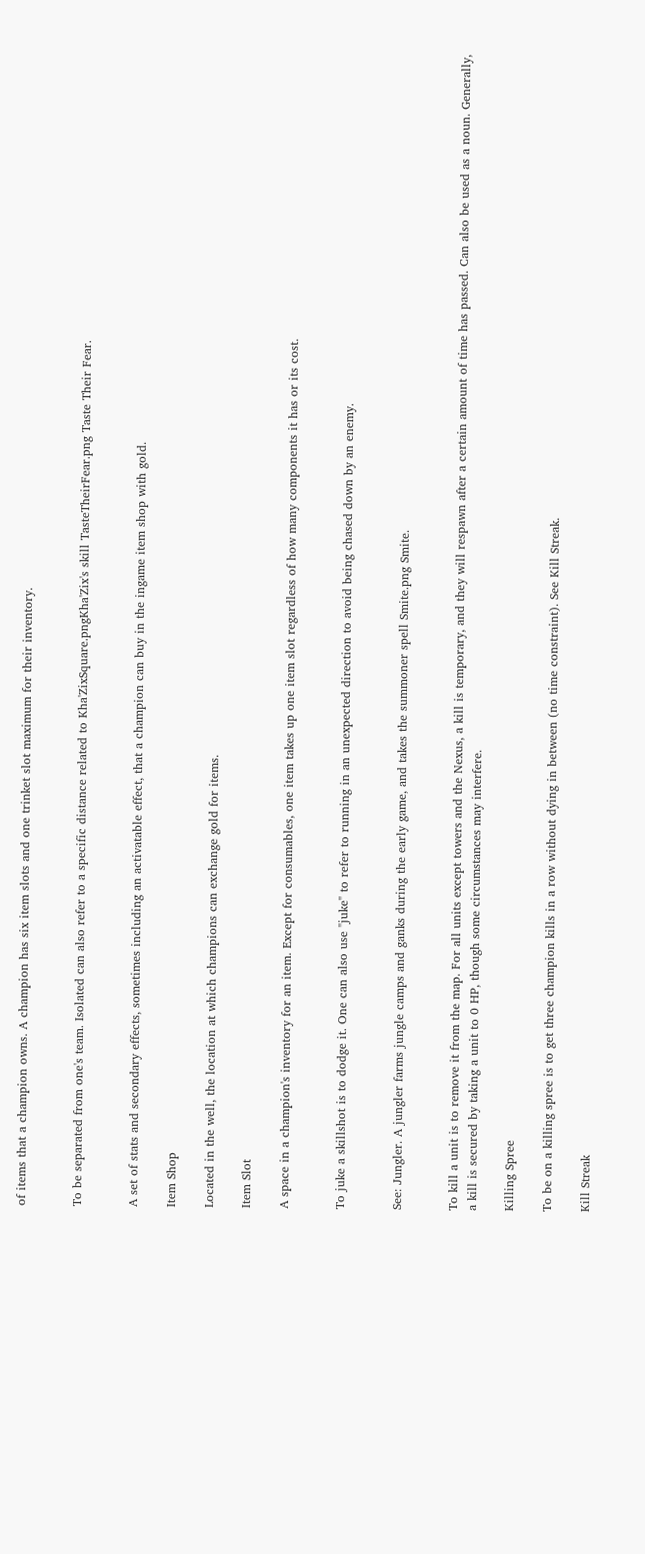of items that a champion owns. A champion has six item slots and one trinket slot maximum for their inventory.


To be separated from one's team. Isolated can also refer to a specific distance related to Kha'ZixSquare.pngKha'Zix's skill TasteTheirFear.png Taste Their Fear.


A set of stats and secondary effects, sometimes including an activatable effect, that a champion can buy in the ingame item shop with gold.

Item Shop

Located in the well, the location at which champions can exchange gold for items.

Item Slot

A space in a champion's inventory for an item. Except for consumables, one item takes up one item slot regardless of how many components it has or its cost.


To juke a skillshot is to dodge it. One can also use "juke" to refer to running in an unexpected direction to avoid being chased down by an enemy.


See: Jungler. A jungler farms jungle camps and ganks during the early game, and takes the summoner spell Smite.png Smite.


To kill a unit is to remove it from the map. For all units except towers and the Nexus, a kill is temporary, and they will respawn after a certain amount of time has passed. Can also be used as a noun. Generally, a kill is secured by taking a unit to 0 HP, though some circumstances may interfere.

Killing Spree

To be on a killing spree is to get three champion kills in a row without dying in between (no time constraint). See Kill Streak.

Kill Streak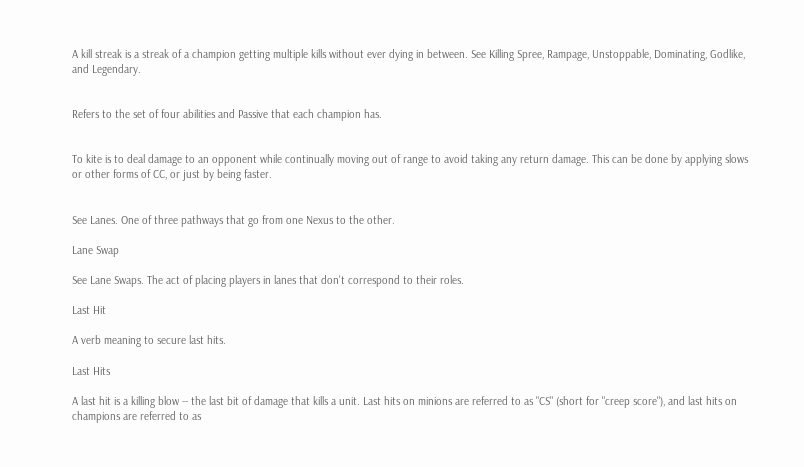A kill streak is a streak of a champion getting multiple kills without ever dying in between. See Killing Spree, Rampage, Unstoppable, Dominating, Godlike, and Legendary.


Refers to the set of four abilities and Passive that each champion has.


To kite is to deal damage to an opponent while continually moving out of range to avoid taking any return damage. This can be done by applying slows or other forms of CC, or just by being faster.


See Lanes. One of three pathways that go from one Nexus to the other.

Lane Swap

See Lane Swaps. The act of placing players in lanes that don't correspond to their roles.

Last Hit

A verb meaning to secure last hits.

Last Hits

A last hit is a killing blow -- the last bit of damage that kills a unit. Last hits on minions are referred to as "CS" (short for "creep score"), and last hits on champions are referred to as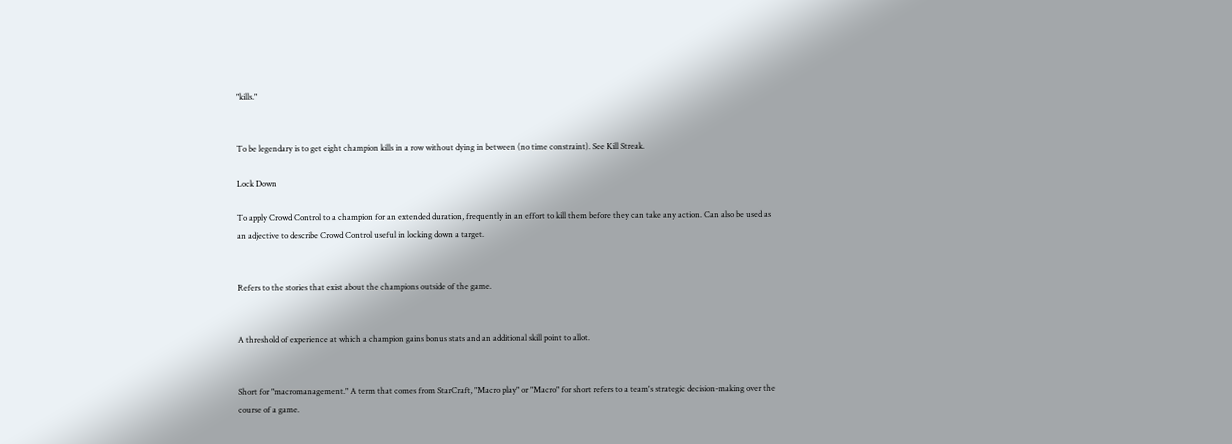"kills."


To be legendary is to get eight champion kills in a row without dying in between (no time constraint). See Kill Streak.

Lock Down

To apply Crowd Control to a champion for an extended duration, frequently in an effort to kill them before they can take any action. Can also be used as an adjective to describe Crowd Control useful in locking down a target.


Refers to the stories that exist about the champions outside of the game.


A threshold of experience at which a champion gains bonus stats and an additional skill point to allot.


Short for "macromanagement." A term that comes from StarCraft, "Macro play" or "Macro" for short refers to a team's strategic decision-making over the course of a game.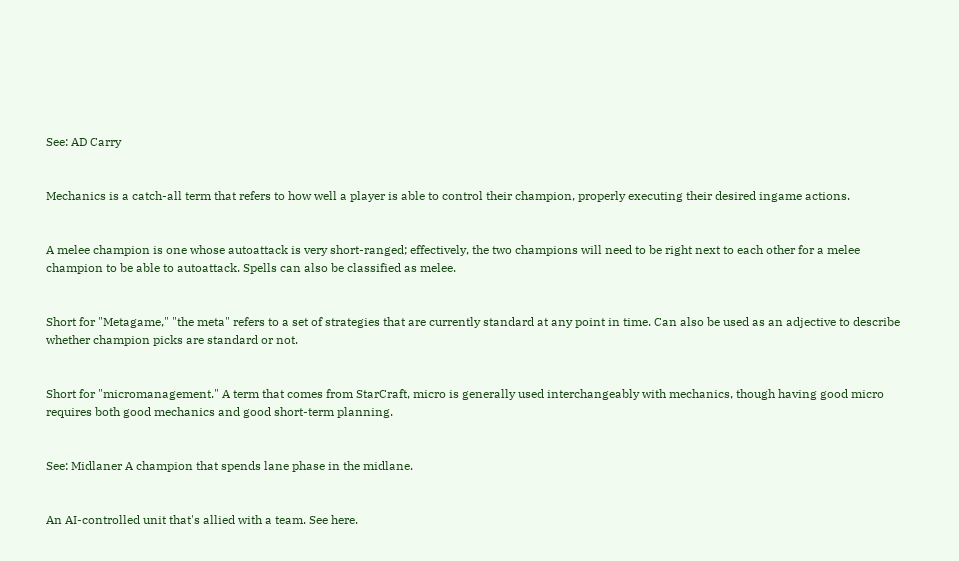See: AD Carry


Mechanics is a catch-all term that refers to how well a player is able to control their champion, properly executing their desired ingame actions.


A melee champion is one whose autoattack is very short-ranged; effectively, the two champions will need to be right next to each other for a melee champion to be able to autoattack. Spells can also be classified as melee.


Short for "Metagame," "the meta" refers to a set of strategies that are currently standard at any point in time. Can also be used as an adjective to describe whether champion picks are standard or not.


Short for "micromanagement." A term that comes from StarCraft, micro is generally used interchangeably with mechanics, though having good micro requires both good mechanics and good short-term planning.


See: Midlaner A champion that spends lane phase in the midlane.


An AI-controlled unit that's allied with a team. See here.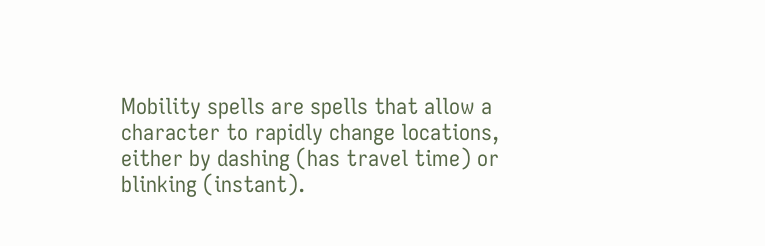Mobility spells are spells that allow a character to rapidly change locations, either by dashing (has travel time) or blinking (instant).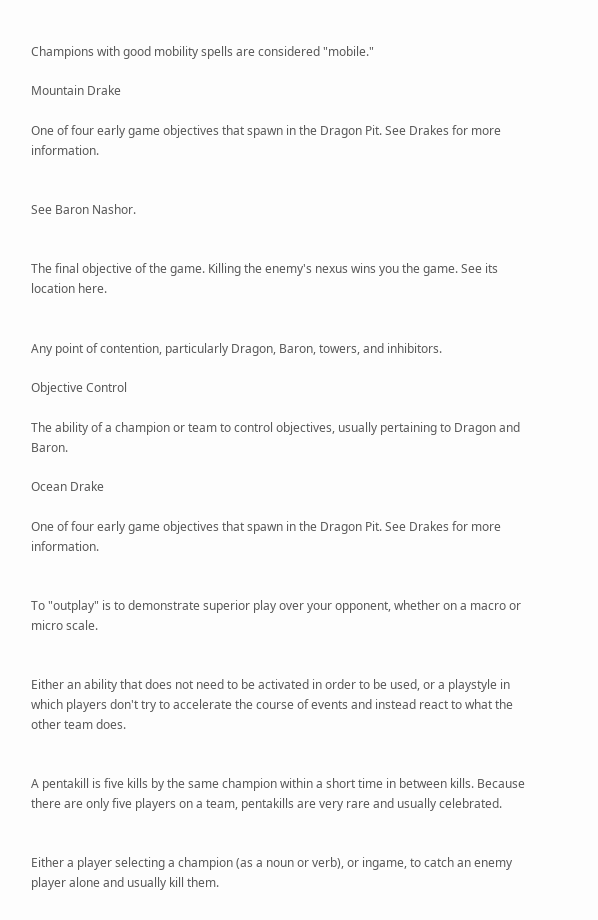Champions with good mobility spells are considered "mobile."

Mountain Drake

One of four early game objectives that spawn in the Dragon Pit. See Drakes for more information.


See Baron Nashor.


The final objective of the game. Killing the enemy's nexus wins you the game. See its location here.


Any point of contention, particularly Dragon, Baron, towers, and inhibitors.

Objective Control

The ability of a champion or team to control objectives, usually pertaining to Dragon and Baron.

Ocean Drake

One of four early game objectives that spawn in the Dragon Pit. See Drakes for more information.


To "outplay" is to demonstrate superior play over your opponent, whether on a macro or micro scale.


Either an ability that does not need to be activated in order to be used, or a playstyle in which players don't try to accelerate the course of events and instead react to what the other team does.


A pentakill is five kills by the same champion within a short time in between kills. Because there are only five players on a team, pentakills are very rare and usually celebrated.


Either a player selecting a champion (as a noun or verb), or ingame, to catch an enemy player alone and usually kill them.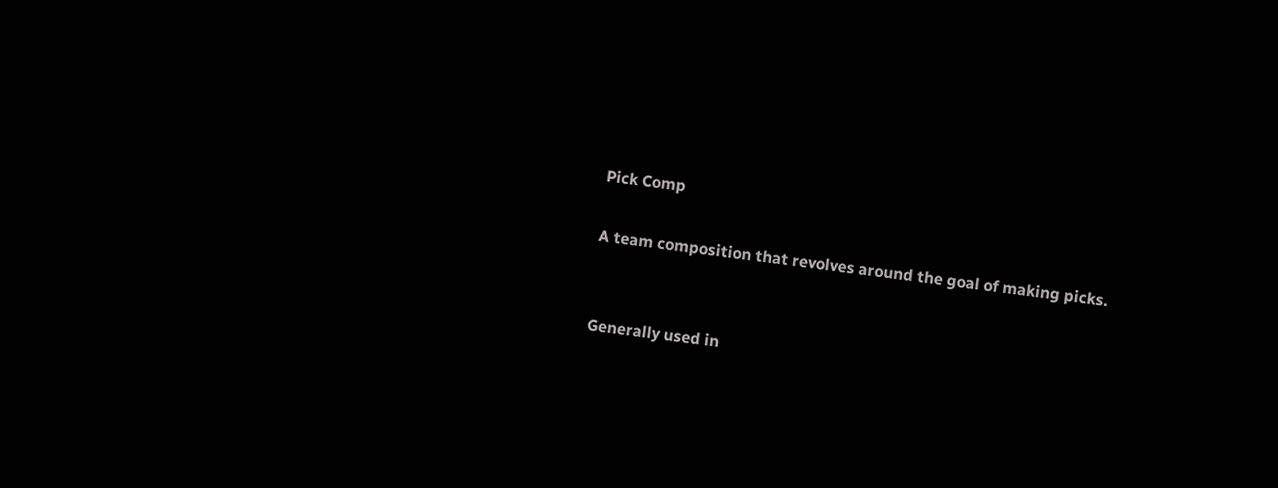Pick Comp

A team composition that revolves around the goal of making picks.


Generally used in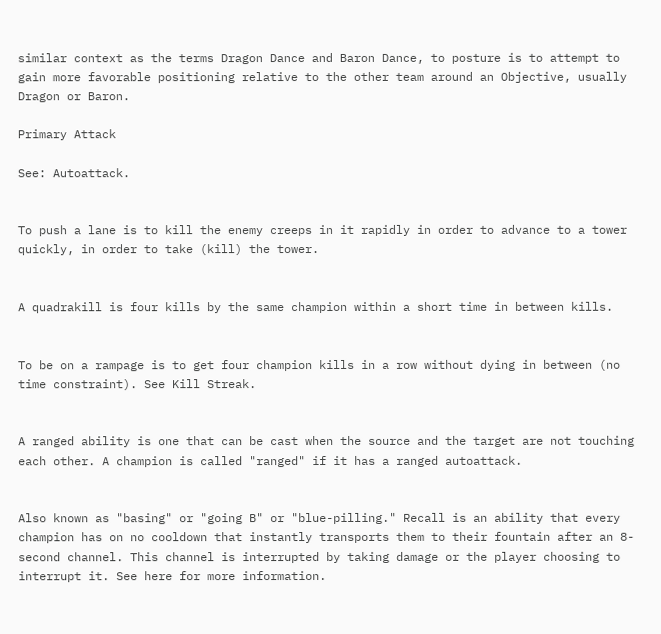similar context as the terms Dragon Dance and Baron Dance, to posture is to attempt to gain more favorable positioning relative to the other team around an Objective, usually Dragon or Baron.

Primary Attack

See: Autoattack.


To push a lane is to kill the enemy creeps in it rapidly in order to advance to a tower quickly, in order to take (kill) the tower.


A quadrakill is four kills by the same champion within a short time in between kills.


To be on a rampage is to get four champion kills in a row without dying in between (no time constraint). See Kill Streak.


A ranged ability is one that can be cast when the source and the target are not touching each other. A champion is called "ranged" if it has a ranged autoattack.


Also known as "basing" or "going B" or "blue-pilling." Recall is an ability that every champion has on no cooldown that instantly transports them to their fountain after an 8-second channel. This channel is interrupted by taking damage or the player choosing to interrupt it. See here for more information.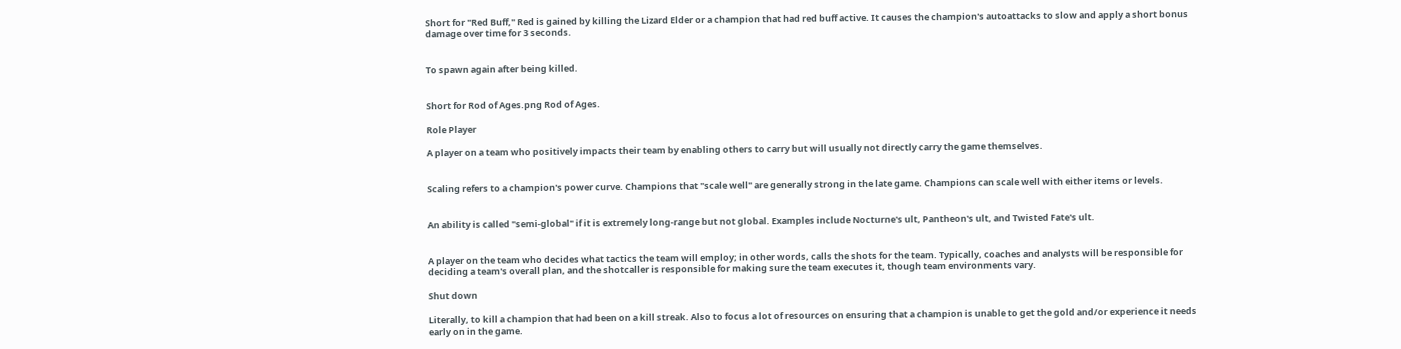Short for "Red Buff," Red is gained by killing the Lizard Elder or a champion that had red buff active. It causes the champion's autoattacks to slow and apply a short bonus damage over time for 3 seconds.


To spawn again after being killed.


Short for Rod of Ages.png Rod of Ages.

Role Player

A player on a team who positively impacts their team by enabling others to carry but will usually not directly carry the game themselves.


Scaling refers to a champion's power curve. Champions that "scale well" are generally strong in the late game. Champions can scale well with either items or levels.


An ability is called "semi-global" if it is extremely long-range but not global. Examples include Nocturne's ult, Pantheon's ult, and Twisted Fate's ult.


A player on the team who decides what tactics the team will employ; in other words, calls the shots for the team. Typically, coaches and analysts will be responsible for deciding a team's overall plan, and the shotcaller is responsible for making sure the team executes it, though team environments vary.

Shut down

Literally, to kill a champion that had been on a kill streak. Also to focus a lot of resources on ensuring that a champion is unable to get the gold and/or experience it needs early on in the game.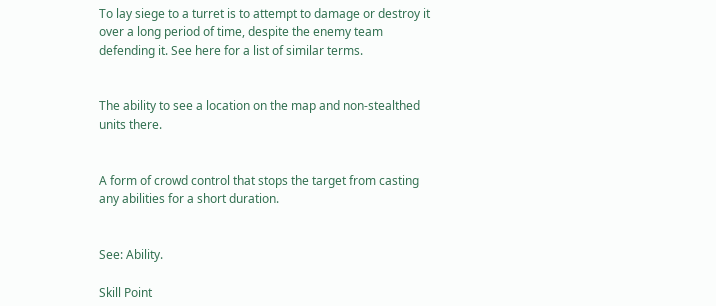To lay siege to a turret is to attempt to damage or destroy it over a long period of time, despite the enemy team defending it. See here for a list of similar terms.


The ability to see a location on the map and non-stealthed units there.


A form of crowd control that stops the target from casting any abilities for a short duration.


See: Ability.

Skill Point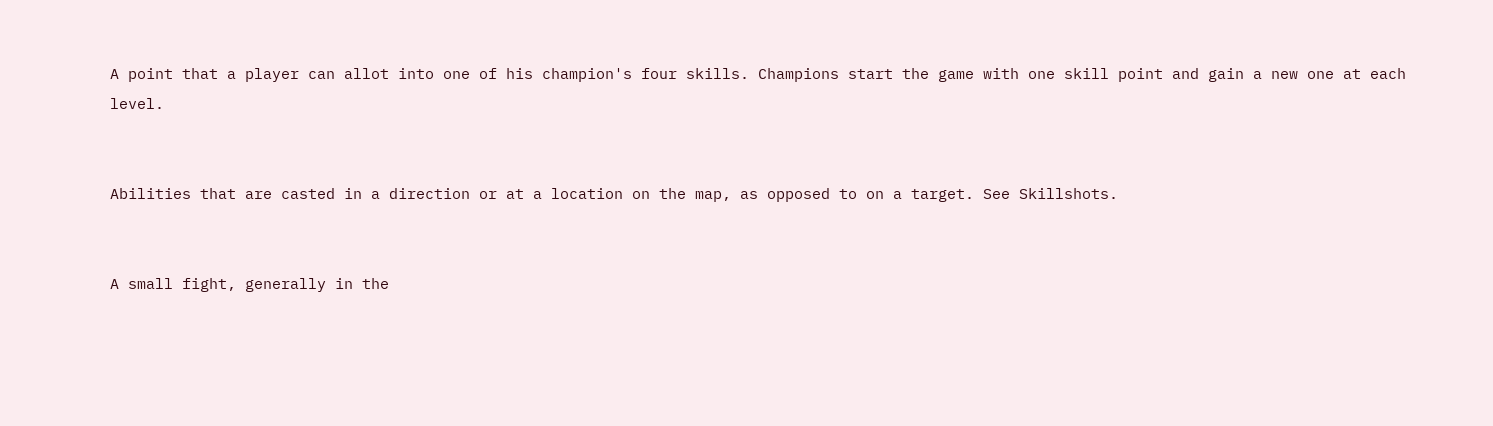A point that a player can allot into one of his champion's four skills. Champions start the game with one skill point and gain a new one at each level.


Abilities that are casted in a direction or at a location on the map, as opposed to on a target. See Skillshots.


A small fight, generally in the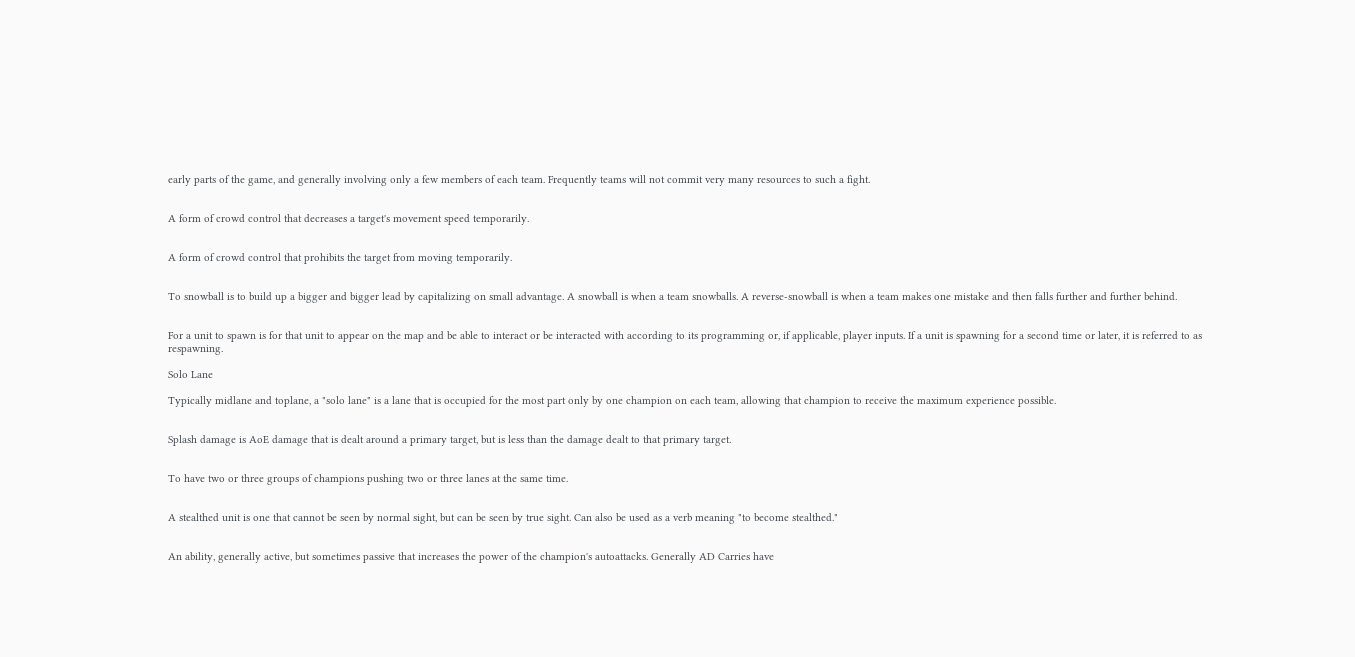early parts of the game, and generally involving only a few members of each team. Frequently teams will not commit very many resources to such a fight.


A form of crowd control that decreases a target's movement speed temporarily.


A form of crowd control that prohibits the target from moving temporarily.


To snowball is to build up a bigger and bigger lead by capitalizing on small advantage. A snowball is when a team snowballs. A reverse-snowball is when a team makes one mistake and then falls further and further behind.


For a unit to spawn is for that unit to appear on the map and be able to interact or be interacted with according to its programming or, if applicable, player inputs. If a unit is spawning for a second time or later, it is referred to as respawning.

Solo Lane

Typically midlane and toplane, a "solo lane" is a lane that is occupied for the most part only by one champion on each team, allowing that champion to receive the maximum experience possible.


Splash damage is AoE damage that is dealt around a primary target, but is less than the damage dealt to that primary target.


To have two or three groups of champions pushing two or three lanes at the same time.


A stealthed unit is one that cannot be seen by normal sight, but can be seen by true sight. Can also be used as a verb meaning "to become stealthed."


An ability, generally active, but sometimes passive that increases the power of the champion's autoattacks. Generally AD Carries have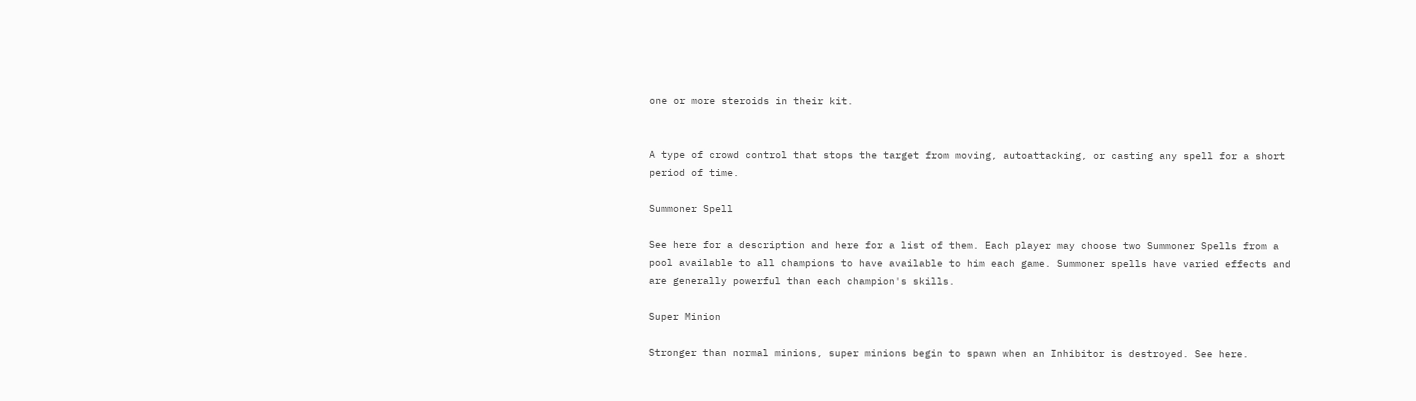one or more steroids in their kit.


A type of crowd control that stops the target from moving, autoattacking, or casting any spell for a short period of time.

Summoner Spell

See here for a description and here for a list of them. Each player may choose two Summoner Spells from a pool available to all champions to have available to him each game. Summoner spells have varied effects and are generally powerful than each champion's skills.

Super Minion

Stronger than normal minions, super minions begin to spawn when an Inhibitor is destroyed. See here.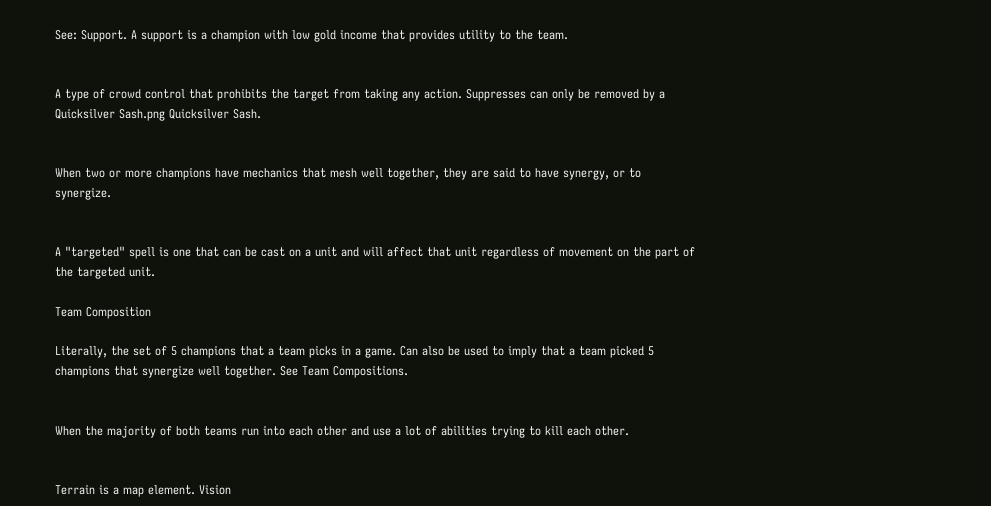See: Support. A support is a champion with low gold income that provides utility to the team.


A type of crowd control that prohibits the target from taking any action. Suppresses can only be removed by a Quicksilver Sash.png Quicksilver Sash.


When two or more champions have mechanics that mesh well together, they are said to have synergy, or to synergize.


A "targeted" spell is one that can be cast on a unit and will affect that unit regardless of movement on the part of the targeted unit.

Team Composition

Literally, the set of 5 champions that a team picks in a game. Can also be used to imply that a team picked 5 champions that synergize well together. See Team Compositions.


When the majority of both teams run into each other and use a lot of abilities trying to kill each other.


Terrain is a map element. Vision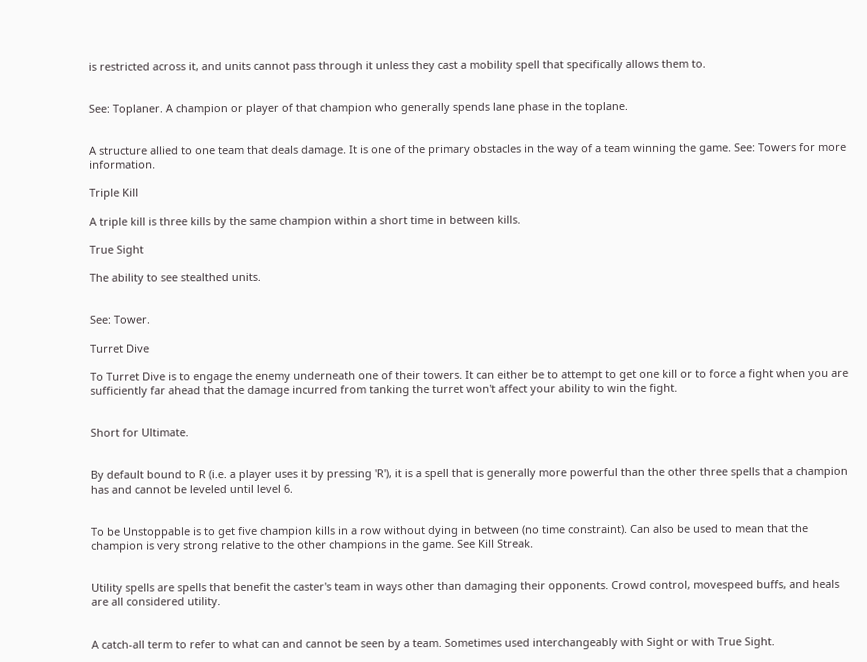is restricted across it, and units cannot pass through it unless they cast a mobility spell that specifically allows them to.


See: Toplaner. A champion or player of that champion who generally spends lane phase in the toplane.


A structure allied to one team that deals damage. It is one of the primary obstacles in the way of a team winning the game. See: Towers for more information.

Triple Kill

A triple kill is three kills by the same champion within a short time in between kills.

True Sight

The ability to see stealthed units.


See: Tower.

Turret Dive

To Turret Dive is to engage the enemy underneath one of their towers. It can either be to attempt to get one kill or to force a fight when you are sufficiently far ahead that the damage incurred from tanking the turret won't affect your ability to win the fight.


Short for Ultimate.


By default bound to R (i.e. a player uses it by pressing 'R'), it is a spell that is generally more powerful than the other three spells that a champion has and cannot be leveled until level 6.


To be Unstoppable is to get five champion kills in a row without dying in between (no time constraint). Can also be used to mean that the champion is very strong relative to the other champions in the game. See Kill Streak.


Utility spells are spells that benefit the caster's team in ways other than damaging their opponents. Crowd control, movespeed buffs, and heals are all considered utility.


A catch-all term to refer to what can and cannot be seen by a team. Sometimes used interchangeably with Sight or with True Sight.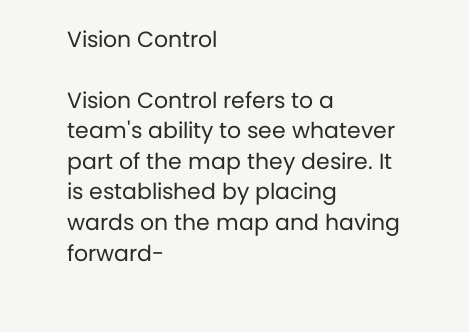Vision Control

Vision Control refers to a team's ability to see whatever part of the map they desire. It is established by placing wards on the map and having forward-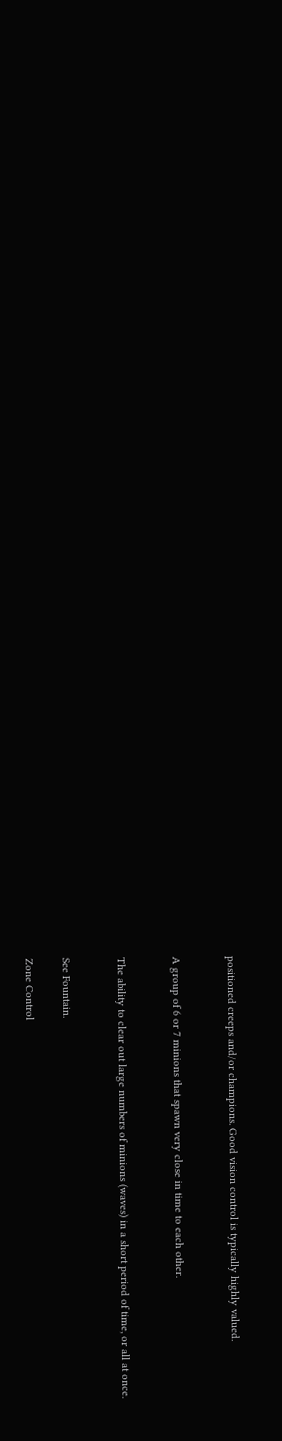positioned creeps and/or champions. Good vision control is typically highly valued.


A group of 6 or 7 minions that spawn very close in time to each other.


The ability to clear out large numbers of minions (waves) in a short period of time, or all at once.


See Fountain.

Zone Control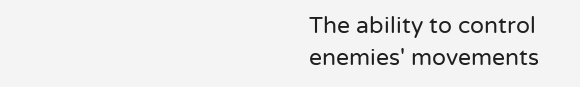The ability to control enemies' movements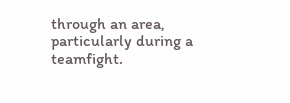through an area, particularly during a teamfight.